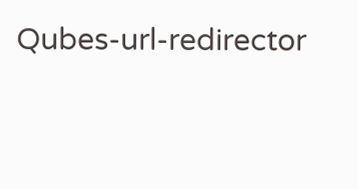Qubes-url-redirector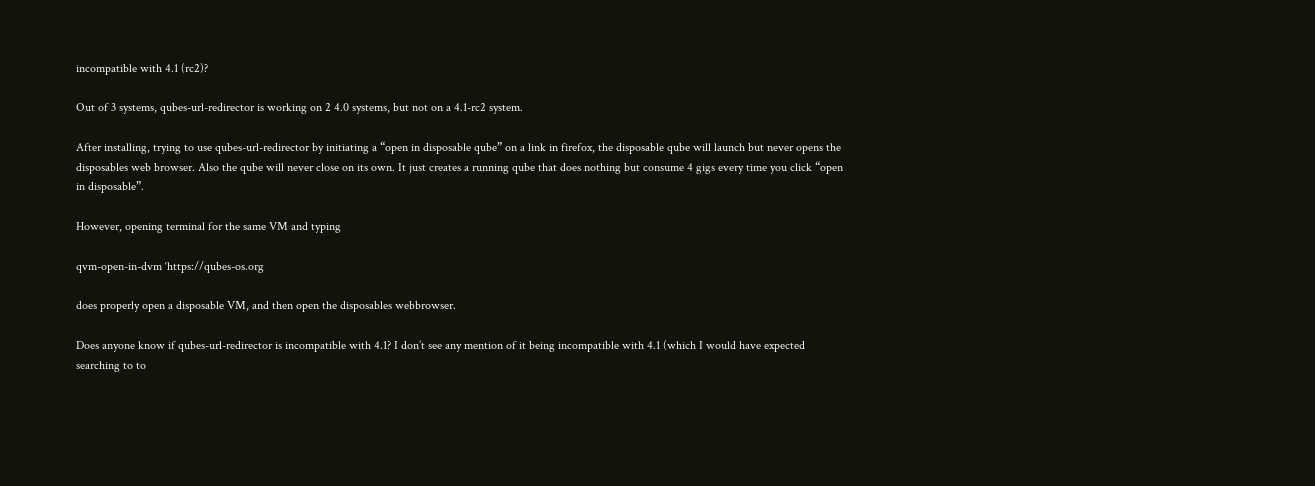incompatible with 4.1 (rc2)?

Out of 3 systems, qubes-url-redirector is working on 2 4.0 systems, but not on a 4.1-rc2 system.

After installing, trying to use qubes-url-redirector by initiating a “open in disposable qube” on a link in firefox, the disposable qube will launch but never opens the disposables web browser. Also the qube will never close on its own. It just creates a running qube that does nothing but consume 4 gigs every time you click “open in disposable”.

However, opening terminal for the same VM and typing

qvm-open-in-dvm ‘https://qubes-os.org

does properly open a disposable VM, and then open the disposables webbrowser.

Does anyone know if qubes-url-redirector is incompatible with 4.1? I don’t see any mention of it being incompatible with 4.1 (which I would have expected searching to to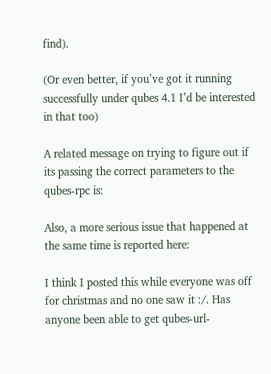find).

(Or even better, if you’ve got it running successfully under qubes 4.1 I’d be interested in that too)

A related message on trying to figure out if its passing the correct parameters to the qubes-rpc is:

Also, a more serious issue that happened at the same time is reported here:

I think I posted this while everyone was off for christmas and no one saw it :/. Has anyone been able to get qubes-url-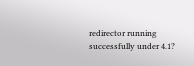redirector running successfully under 4.1?